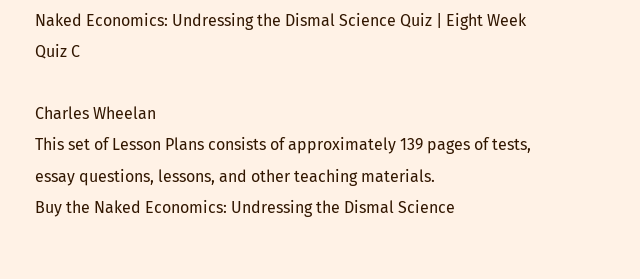Naked Economics: Undressing the Dismal Science Quiz | Eight Week Quiz C

Charles Wheelan
This set of Lesson Plans consists of approximately 139 pages of tests, essay questions, lessons, and other teaching materials.
Buy the Naked Economics: Undressing the Dismal Science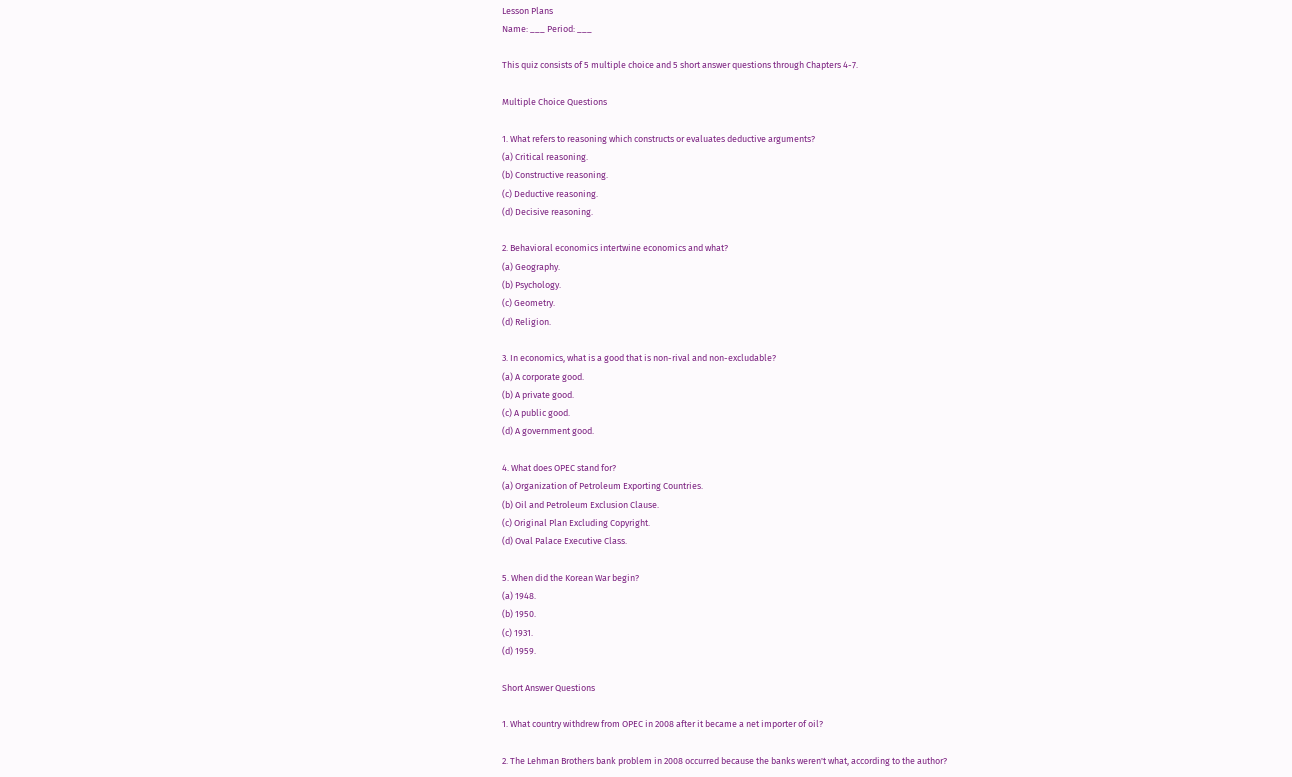Lesson Plans
Name: ___ Period: ___

This quiz consists of 5 multiple choice and 5 short answer questions through Chapters 4-7.

Multiple Choice Questions

1. What refers to reasoning which constructs or evaluates deductive arguments?
(a) Critical reasoning.
(b) Constructive reasoning.
(c) Deductive reasoning.
(d) Decisive reasoning.

2. Behavioral economics intertwine economics and what?
(a) Geography.
(b) Psychology.
(c) Geometry.
(d) Religion.

3. In economics, what is a good that is non-rival and non-excludable?
(a) A corporate good.
(b) A private good.
(c) A public good.
(d) A government good.

4. What does OPEC stand for?
(a) Organization of Petroleum Exporting Countries.
(b) Oil and Petroleum Exclusion Clause.
(c) Original Plan Excluding Copyright.
(d) Oval Palace Executive Class.

5. When did the Korean War begin?
(a) 1948.
(b) 1950.
(c) 1931.
(d) 1959.

Short Answer Questions

1. What country withdrew from OPEC in 2008 after it became a net importer of oil?

2. The Lehman Brothers bank problem in 2008 occurred because the banks weren't what, according to the author?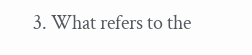3. What refers to the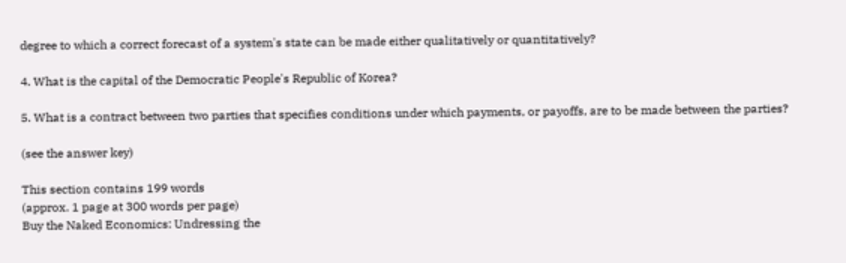degree to which a correct forecast of a system's state can be made either qualitatively or quantitatively?

4. What is the capital of the Democratic People's Republic of Korea?

5. What is a contract between two parties that specifies conditions under which payments, or payoffs, are to be made between the parties?

(see the answer key)

This section contains 199 words
(approx. 1 page at 300 words per page)
Buy the Naked Economics: Undressing the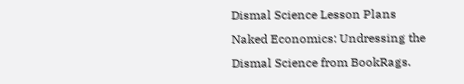Dismal Science Lesson Plans
Naked Economics: Undressing the Dismal Science from BookRags.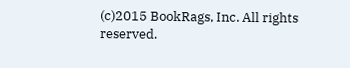(c)2015 BookRags, Inc. All rights reserved.